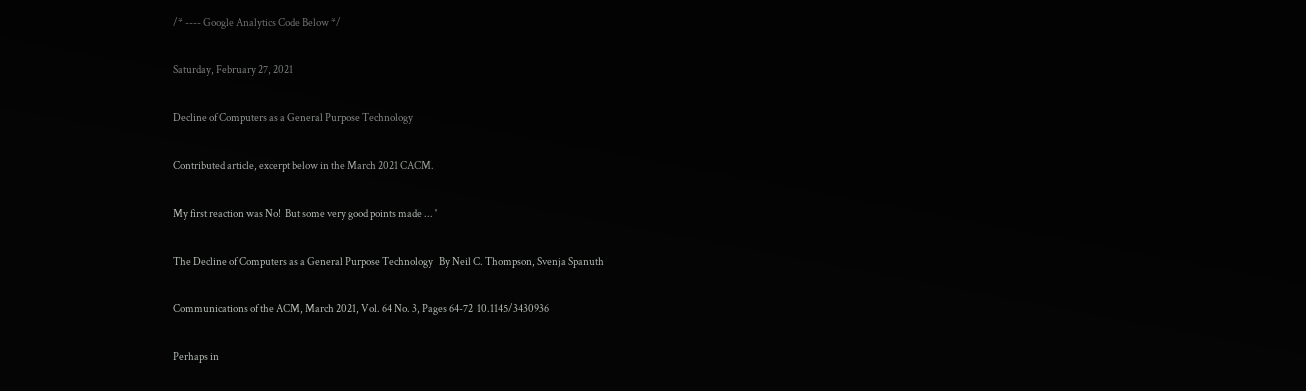/* ---- Google Analytics Code Below */

Saturday, February 27, 2021

Decline of Computers as a General Purpose Technology

Contributed article, excerpt below in the March 2021 CACM.

My first reaction was No!  But some very good points made ... '

The Decline of Computers as a General Purpose Technology   By Neil C. Thompson, Svenja Spanuth

Communications of the ACM, March 2021, Vol. 64 No. 3, Pages 64-72  10.1145/3430936

Perhaps in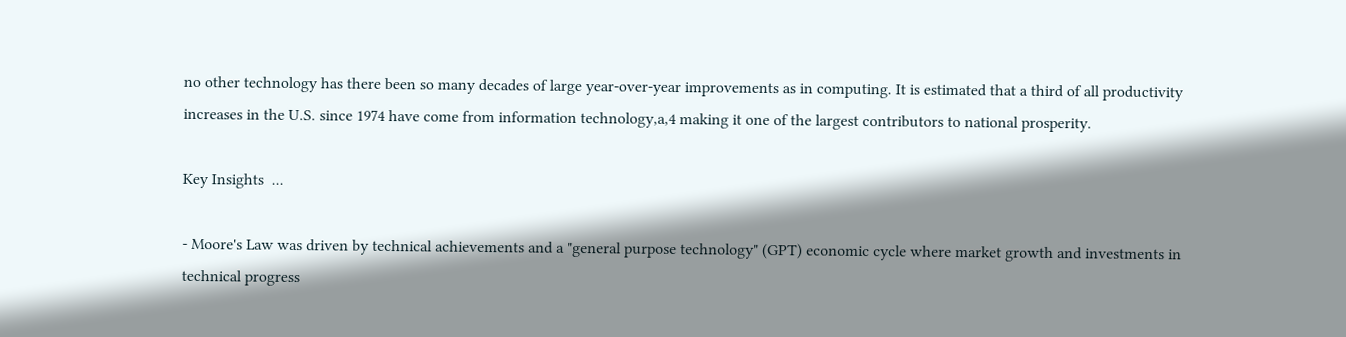no other technology has there been so many decades of large year-over-year improvements as in computing. It is estimated that a third of all productivity increases in the U.S. since 1974 have come from information technology,a,4 making it one of the largest contributors to national prosperity.

Key Insights  ...

- Moore's Law was driven by technical achievements and a "general purpose technology" (GPT) economic cycle where market growth and investments in technical progress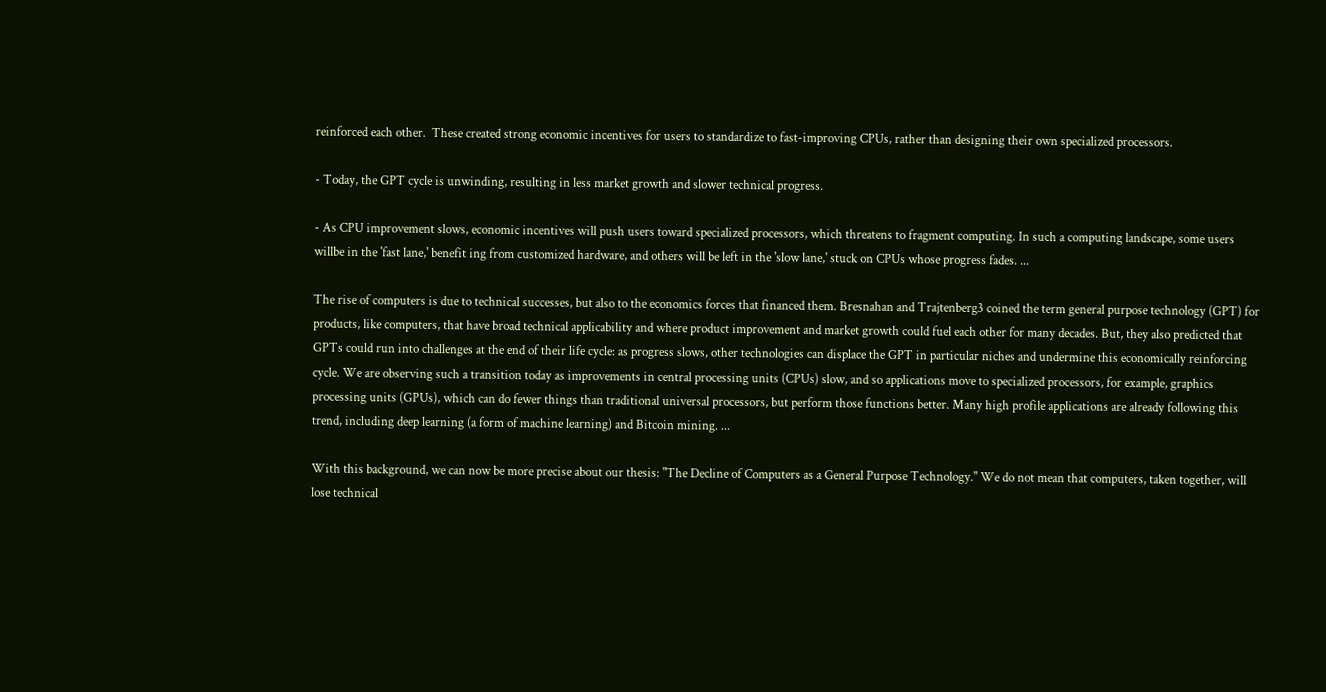reinforced each other.  These created strong economic incentives for users to standardize to fast-improving CPUs, rather than designing their own specialized processors.

- Today, the GPT cycle is unwinding, resulting in less market growth and slower technical progress.

- As CPU improvement slows, economic incentives will push users toward specialized processors, which threatens to fragment computing. In such a computing landscape, some users willbe in the 'fast lane,' benefit ing from customized hardware, and others will be left in the 'slow lane,' stuck on CPUs whose progress fades. ...

The rise of computers is due to technical successes, but also to the economics forces that financed them. Bresnahan and Trajtenberg3 coined the term general purpose technology (GPT) for products, like computers, that have broad technical applicability and where product improvement and market growth could fuel each other for many decades. But, they also predicted that GPTs could run into challenges at the end of their life cycle: as progress slows, other technologies can displace the GPT in particular niches and undermine this economically reinforcing cycle. We are observing such a transition today as improvements in central processing units (CPUs) slow, and so applications move to specialized processors, for example, graphics processing units (GPUs), which can do fewer things than traditional universal processors, but perform those functions better. Many high profile applications are already following this trend, including deep learning (a form of machine learning) and Bitcoin mining. ...

With this background, we can now be more precise about our thesis: "The Decline of Computers as a General Purpose Technology." We do not mean that computers, taken together, will lose technical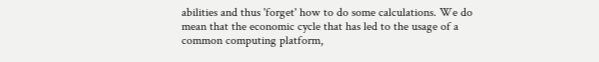abilities and thus 'forget' how to do some calculations. We do mean that the economic cycle that has led to the usage of a common computing platform,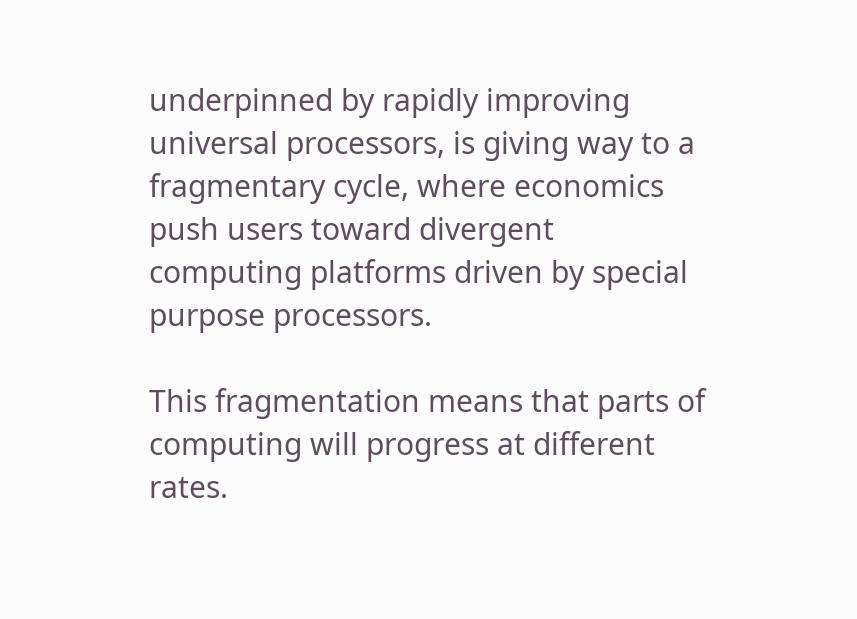underpinned by rapidly improving universal processors, is giving way to a fragmentary cycle, where economics push users toward divergent computing platforms driven by special purpose processors.

This fragmentation means that parts of computing will progress at different rates.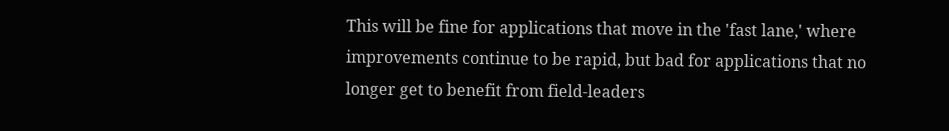This will be fine for applications that move in the 'fast lane,' where improvements continue to be rapid, but bad for applications that no longer get to benefit from field-leaders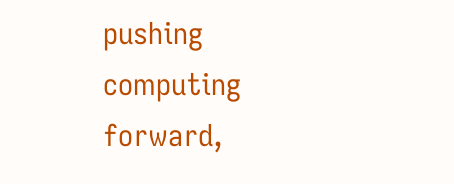pushing computing forward,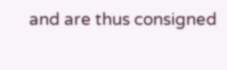and are thus consigned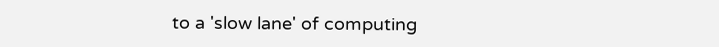to a 'slow lane' of computing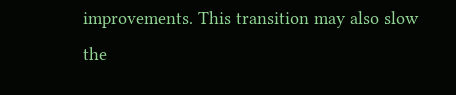improvements. This transition may also slow the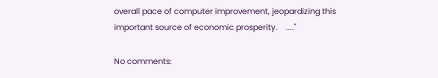overall pace of computer improvement, jeopardizing this important source of economic prosperity.    ...."

No comments: